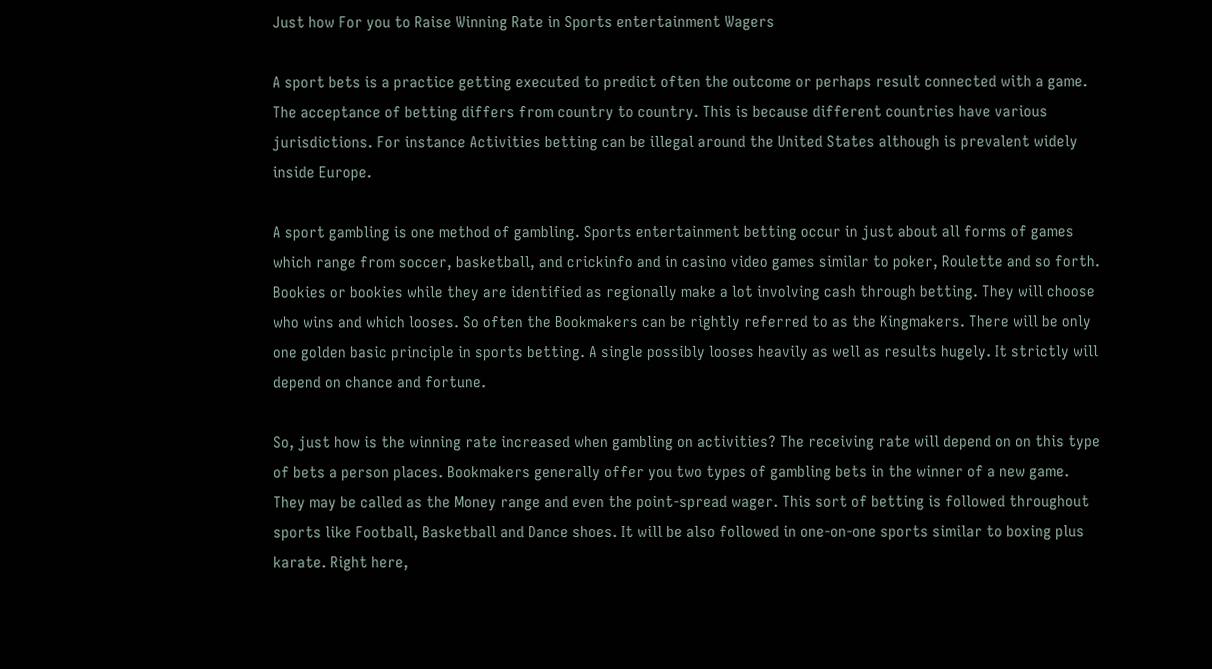Just how For you to Raise Winning Rate in Sports entertainment Wagers

A sport bets is a practice getting executed to predict often the outcome or perhaps result connected with a game. The acceptance of betting differs from country to country. This is because different countries have various jurisdictions. For instance Activities betting can be illegal around the United States although is prevalent widely inside Europe.

A sport gambling is one method of gambling. Sports entertainment betting occur in just about all forms of games which range from soccer, basketball, and crickinfo and in casino video games similar to poker, Roulette and so forth. Bookies or bookies while they are identified as regionally make a lot involving cash through betting. They will choose who wins and which looses. So often the Bookmakers can be rightly referred to as the Kingmakers. There will be only one golden basic principle in sports betting. A single possibly looses heavily as well as results hugely. It strictly will depend on chance and fortune.

So, just how is the winning rate increased when gambling on activities? The receiving rate will depend on on this type of bets a person places. Bookmakers generally offer you two types of gambling bets in the winner of a new game. They may be called as the Money range and even the point-spread wager. This sort of betting is followed throughout sports like Football, Basketball and Dance shoes. It will be also followed in one-on-one sports similar to boxing plus karate. Right here,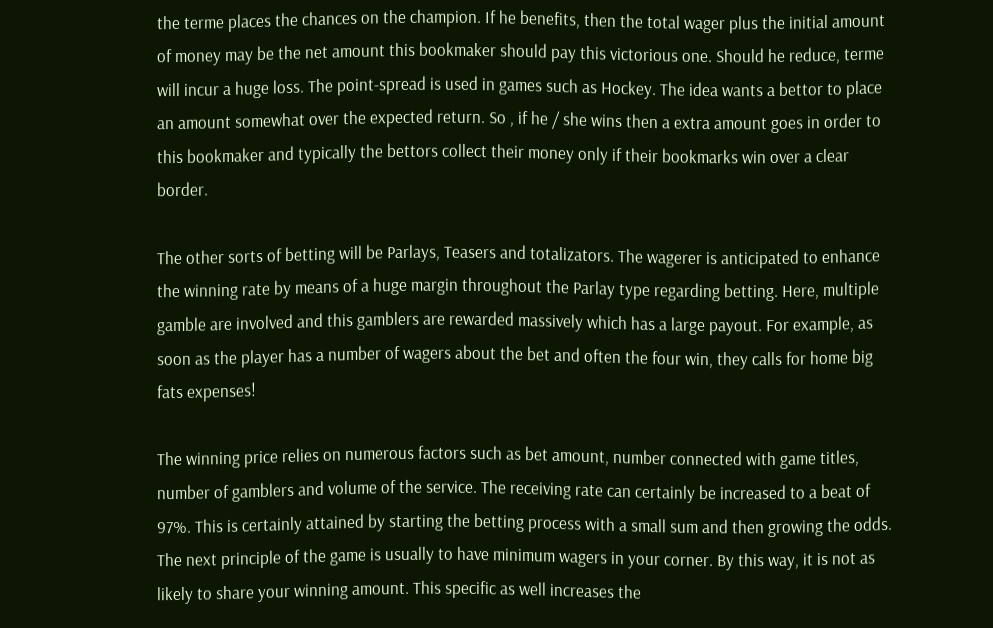the terme places the chances on the champion. If he benefits, then the total wager plus the initial amount of money may be the net amount this bookmaker should pay this victorious one. Should he reduce, terme will incur a huge loss. The point-spread is used in games such as Hockey. The idea wants a bettor to place an amount somewhat over the expected return. So , if he / she wins then a extra amount goes in order to this bookmaker and typically the bettors collect their money only if their bookmarks win over a clear border.

The other sorts of betting will be Parlays, Teasers and totalizators. The wagerer is anticipated to enhance the winning rate by means of a huge margin throughout the Parlay type regarding betting. Here, multiple gamble are involved and this gamblers are rewarded massively which has a large payout. For example, as soon as the player has a number of wagers about the bet and often the four win, they calls for home big fats expenses!

The winning price relies on numerous factors such as bet amount, number connected with game titles, number of gamblers and volume of the service. The receiving rate can certainly be increased to a beat of 97%. This is certainly attained by starting the betting process with a small sum and then growing the odds. The next principle of the game is usually to have minimum wagers in your corner. By this way, it is not as likely to share your winning amount. This specific as well increases the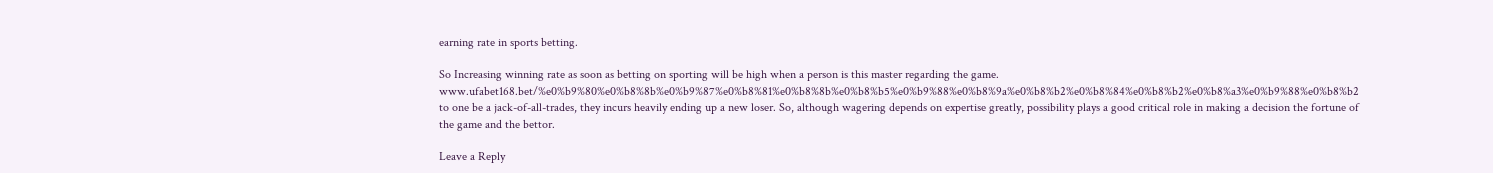earning rate in sports betting.

So Increasing winning rate as soon as betting on sporting will be high when a person is this master regarding the game. www.ufabet168.bet/%e0%b9%80%e0%b8%8b%e0%b9%87%e0%b8%81%e0%b8%8b%e0%b8%b5%e0%b9%88%e0%b8%9a%e0%b8%b2%e0%b8%84%e0%b8%b2%e0%b8%a3%e0%b9%88%e0%b8%b2 to one be a jack-of-all-trades, they incurs heavily ending up a new loser. So, although wagering depends on expertise greatly, possibility plays a good critical role in making a decision the fortune of the game and the bettor.

Leave a Reply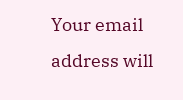Your email address will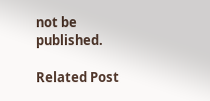not be published.

Related Post